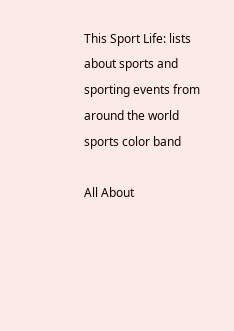This Sport Life: lists about sports and sporting events from around the world
sports color band

All About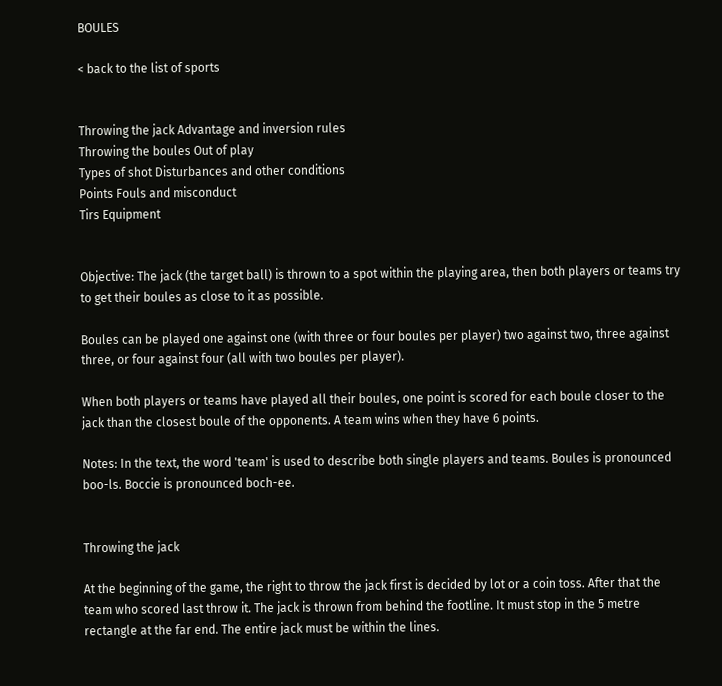BOULES

< back to the list of sports


Throwing the jack Advantage and inversion rules
Throwing the boules Out of play
Types of shot Disturbances and other conditions
Points Fouls and misconduct
Tirs Equipment


Objective: The jack (the target ball) is thrown to a spot within the playing area, then both players or teams try to get their boules as close to it as possible.

Boules can be played one against one (with three or four boules per player) two against two, three against three, or four against four (all with two boules per player).

When both players or teams have played all their boules, one point is scored for each boule closer to the jack than the closest boule of the opponents. A team wins when they have 6 points.

Notes: In the text, the word 'team' is used to describe both single players and teams. Boules is pronounced boo-ls. Boccie is pronounced boch-ee.


Throwing the jack

At the beginning of the game, the right to throw the jack first is decided by lot or a coin toss. After that the team who scored last throw it. The jack is thrown from behind the footline. It must stop in the 5 metre rectangle at the far end. The entire jack must be within the lines.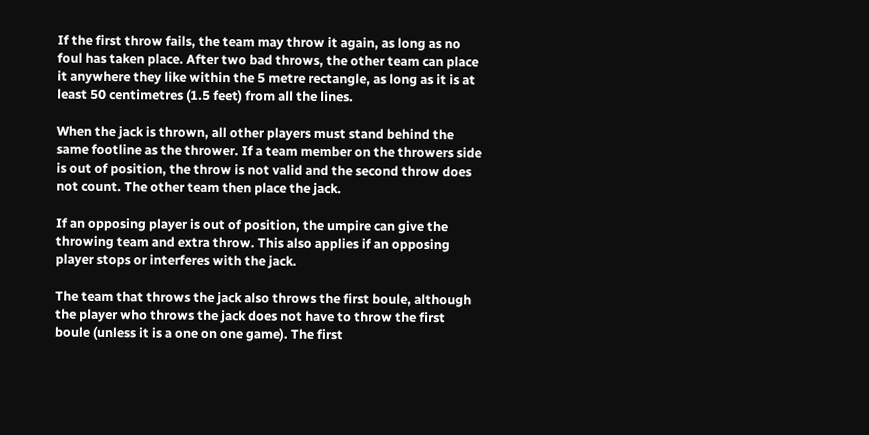If the first throw fails, the team may throw it again, as long as no foul has taken place. After two bad throws, the other team can place it anywhere they like within the 5 metre rectangle, as long as it is at least 50 centimetres (1.5 feet) from all the lines.

When the jack is thrown, all other players must stand behind the same footline as the thrower. If a team member on the throwers side is out of position, the throw is not valid and the second throw does not count. The other team then place the jack.

If an opposing player is out of position, the umpire can give the throwing team and extra throw. This also applies if an opposing player stops or interferes with the jack.

The team that throws the jack also throws the first boule, although the player who throws the jack does not have to throw the first boule (unless it is a one on one game). The first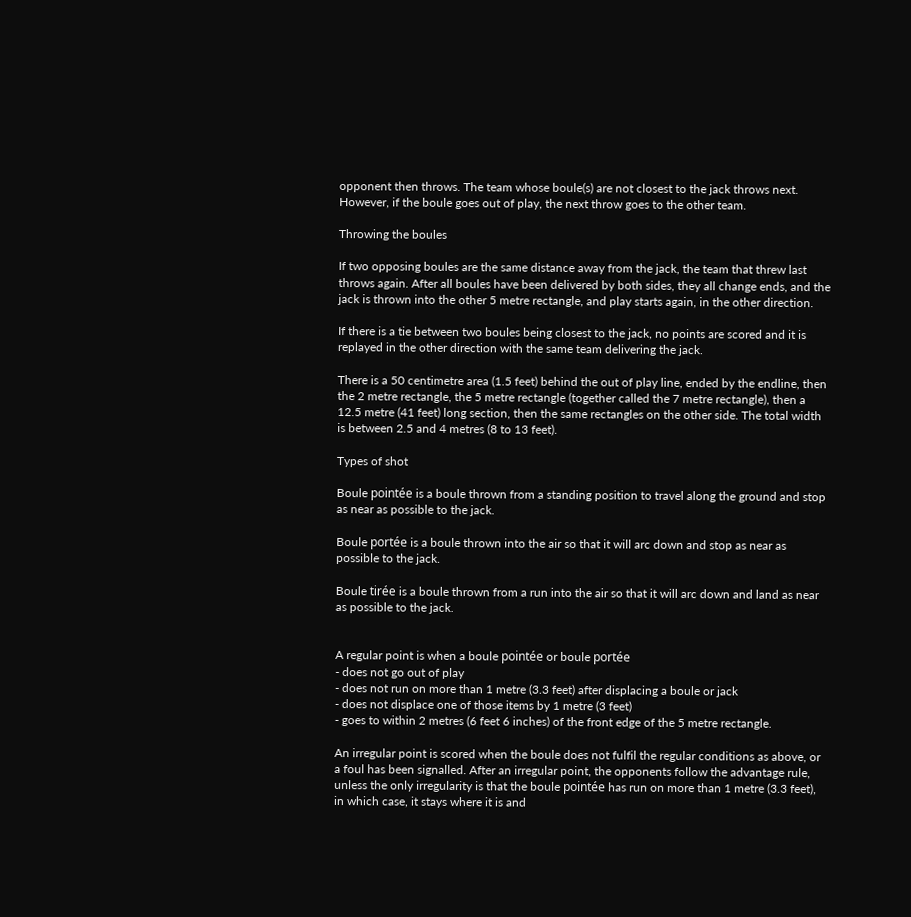opponent then throws. The team whose boule(s) are not closest to the jack throws next. However, if the boule goes out of play, the next throw goes to the other team.

Throwing the boules

If two opposing boules are the same distance away from the jack, the team that threw last throws again. After all boules have been delivered by both sides, they all change ends, and the jack is thrown into the other 5 metre rectangle, and play starts again, in the other direction.

If there is a tie between two boules being closest to the jack, no points are scored and it is replayed in the other direction with the same team delivering the jack.

There is a 50 centimetre area (1.5 feet) behind the out of play line, ended by the endline, then the 2 metre rectangle, the 5 metre rectangle (together called the 7 metre rectangle), then a 12.5 metre (41 feet) long section, then the same rectangles on the other side. The total width is between 2.5 and 4 metres (8 to 13 feet).

Types of shot

Boule pointée is a boule thrown from a standing position to travel along the ground and stop as near as possible to the jack.

Boule portée is a boule thrown into the air so that it will arc down and stop as near as possible to the jack.

Boule tirée is a boule thrown from a run into the air so that it will arc down and land as near as possible to the jack.


A regular point is when a boule pointée or boule portée
- does not go out of play
- does not run on more than 1 metre (3.3 feet) after displacing a boule or jack
- does not displace one of those items by 1 metre (3 feet)
- goes to within 2 metres (6 feet 6 inches) of the front edge of the 5 metre rectangle.

An irregular point is scored when the boule does not fulfil the regular conditions as above, or a foul has been signalled. After an irregular point, the opponents follow the advantage rule, unless the only irregularity is that the boule pointée has run on more than 1 metre (3.3 feet), in which case, it stays where it is and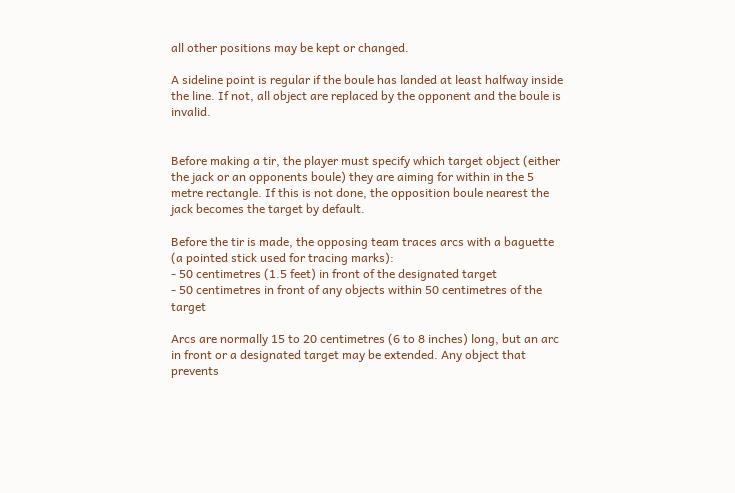all other positions may be kept or changed.

A sideline point is regular if the boule has landed at least halfway inside the line. If not, all object are replaced by the opponent and the boule is invalid.


Before making a tir, the player must specify which target object (either the jack or an opponents boule) they are aiming for within in the 5 metre rectangle. If this is not done, the opposition boule nearest the jack becomes the target by default.

Before the tir is made, the opposing team traces arcs with a baguette (a pointed stick used for tracing marks):
- 50 centimetres (1.5 feet) in front of the designated target
- 50 centimetres in front of any objects within 50 centimetres of the target

Arcs are normally 15 to 20 centimetres (6 to 8 inches) long, but an arc in front or a designated target may be extended. Any object that prevents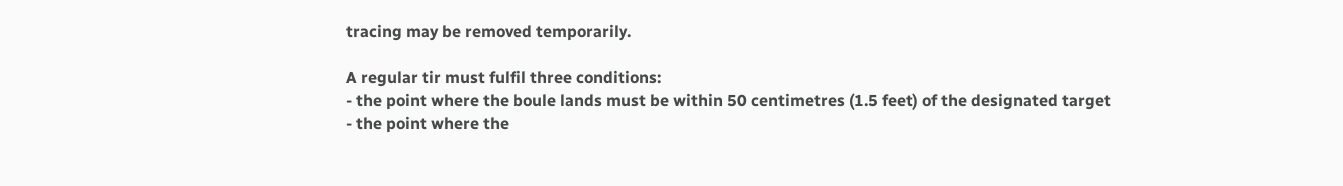tracing may be removed temporarily.

A regular tir must fulfil three conditions:
- the point where the boule lands must be within 50 centimetres (1.5 feet) of the designated target
- the point where the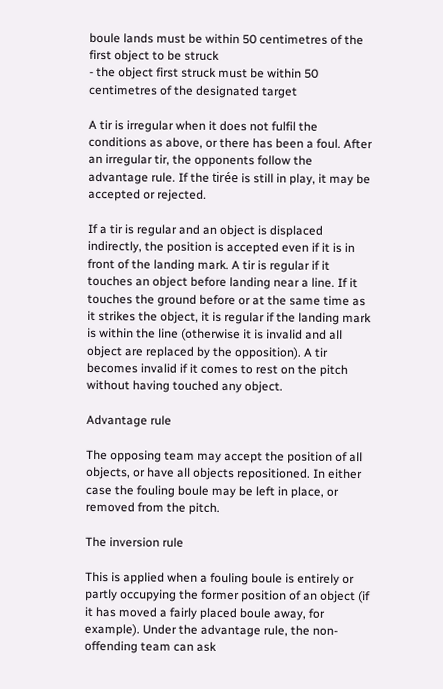boule lands must be within 50 centimetres of the first object to be struck
- the object first struck must be within 50 centimetres of the designated target

A tir is irregular when it does not fulfil the conditions as above, or there has been a foul. After an irregular tir, the opponents follow the advantage rule. If the tirée is still in play, it may be accepted or rejected.

If a tir is regular and an object is displaced indirectly, the position is accepted even if it is in front of the landing mark. A tir is regular if it touches an object before landing near a line. If it touches the ground before or at the same time as it strikes the object, it is regular if the landing mark is within the line (otherwise it is invalid and all object are replaced by the opposition). A tir becomes invalid if it comes to rest on the pitch without having touched any object.

Advantage rule

The opposing team may accept the position of all objects, or have all objects repositioned. In either case the fouling boule may be left in place, or removed from the pitch.

The inversion rule

This is applied when a fouling boule is entirely or partly occupying the former position of an object (if it has moved a fairly placed boule away, for example). Under the advantage rule, the non-offending team can ask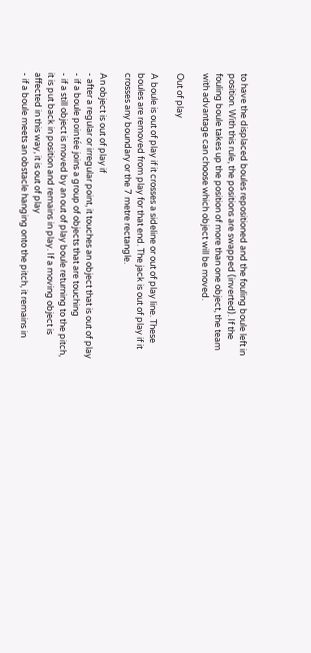to have the displaced boules repositioned and the fouling boule left in position. With this rule, the positions are swapped (inverted). If the fouling boule takes up the position of more than one object, the team with advantage can choose which object will be moved.

Out of play

A boule is out of play if it crosses a sideline or out of play line. These boules are removed from play for that end. The jack is out of play if it crosses any boundary or the 7 metre rectangle.

An object is out of play if
- after a regular or irregular point, it touches an object that is out of play
- if a boule pointée joins a group of objects that are touching
- if a still object is moved by an out of play boule returning to the pitch, it is put back in position and remains in play. If a moving object is affected in this way, it is out of play
- if a boule meets an obstacle hanging onto the pitch, it remains in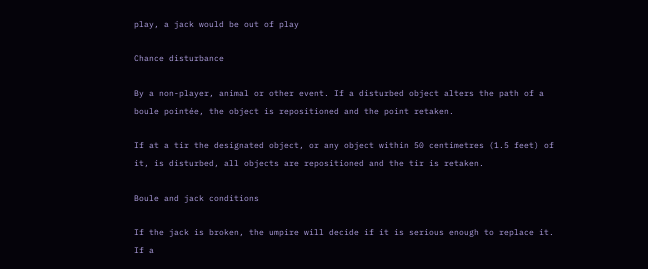play, a jack would be out of play

Chance disturbance

By a non-player, animal or other event. If a disturbed object alters the path of a boule pointée, the object is repositioned and the point retaken.

If at a tir the designated object, or any object within 50 centimetres (1.5 feet) of it, is disturbed, all objects are repositioned and the tir is retaken.

Boule and jack conditions

If the jack is broken, the umpire will decide if it is serious enough to replace it. If a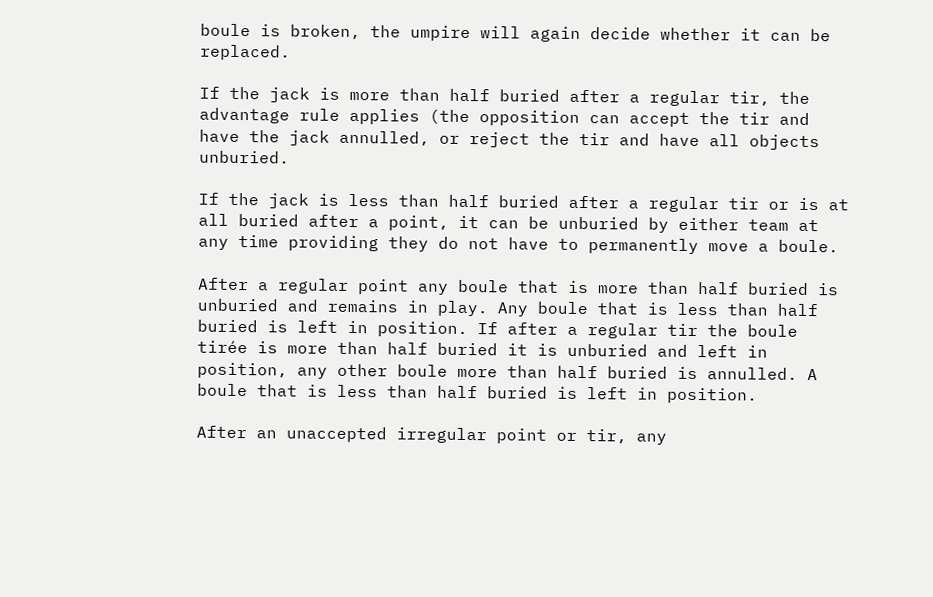boule is broken, the umpire will again decide whether it can be replaced.

If the jack is more than half buried after a regular tir, the advantage rule applies (the opposition can accept the tir and have the jack annulled, or reject the tir and have all objects unburied.

If the jack is less than half buried after a regular tir or is at all buried after a point, it can be unburied by either team at any time providing they do not have to permanently move a boule.

After a regular point any boule that is more than half buried is unburied and remains in play. Any boule that is less than half buried is left in position. If after a regular tir the boule tirée is more than half buried it is unburied and left in position, any other boule more than half buried is annulled. A boule that is less than half buried is left in position.

After an unaccepted irregular point or tir, any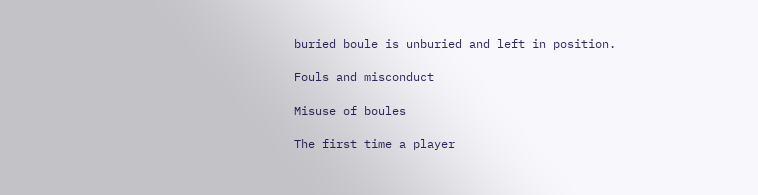buried boule is unburied and left in position.

Fouls and misconduct

Misuse of boules

The first time a player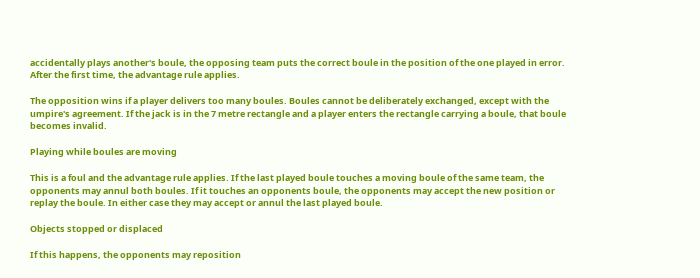accidentally plays another's boule, the opposing team puts the correct boule in the position of the one played in error. After the first time, the advantage rule applies.

The opposition wins if a player delivers too many boules. Boules cannot be deliberately exchanged, except with the umpire's agreement. If the jack is in the 7 metre rectangle and a player enters the rectangle carrying a boule, that boule becomes invalid.

Playing while boules are moving

This is a foul and the advantage rule applies. If the last played boule touches a moving boule of the same team, the opponents may annul both boules. If it touches an opponents boule, the opponents may accept the new position or replay the boule. In either case they may accept or annul the last played boule.

Objects stopped or displaced

If this happens, the opponents may reposition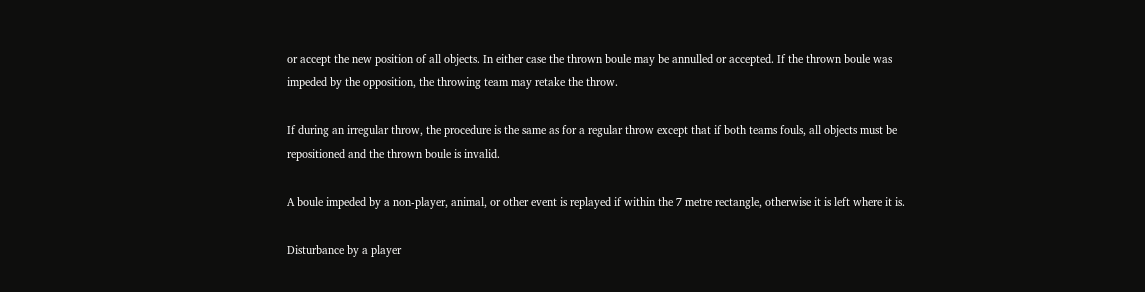or accept the new position of all objects. In either case the thrown boule may be annulled or accepted. If the thrown boule was impeded by the opposition, the throwing team may retake the throw.

If during an irregular throw, the procedure is the same as for a regular throw except that if both teams fouls, all objects must be repositioned and the thrown boule is invalid.

A boule impeded by a non-player, animal, or other event is replayed if within the 7 metre rectangle, otherwise it is left where it is.

Disturbance by a player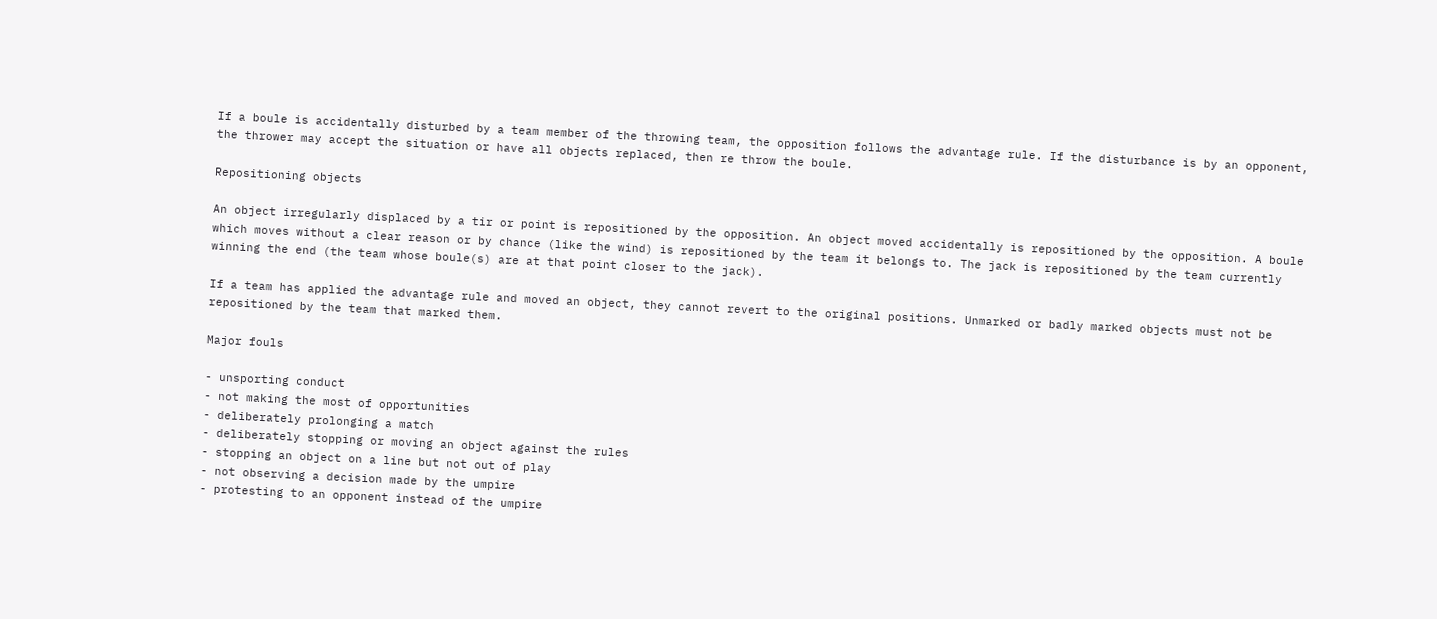If a boule is accidentally disturbed by a team member of the throwing team, the opposition follows the advantage rule. If the disturbance is by an opponent, the thrower may accept the situation or have all objects replaced, then re throw the boule.

Repositioning objects

An object irregularly displaced by a tir or point is repositioned by the opposition. An object moved accidentally is repositioned by the opposition. A boule which moves without a clear reason or by chance (like the wind) is repositioned by the team it belongs to. The jack is repositioned by the team currently winning the end (the team whose boule(s) are at that point closer to the jack).

If a team has applied the advantage rule and moved an object, they cannot revert to the original positions. Unmarked or badly marked objects must not be repositioned by the team that marked them.

Major fouls

- unsporting conduct
- not making the most of opportunities
- deliberately prolonging a match
- deliberately stopping or moving an object against the rules
- stopping an object on a line but not out of play
- not observing a decision made by the umpire
- protesting to an opponent instead of the umpire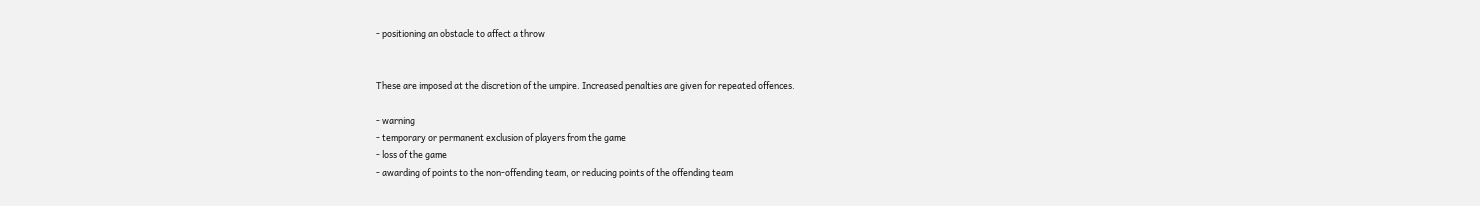- positioning an obstacle to affect a throw


These are imposed at the discretion of the umpire. Increased penalties are given for repeated offences.

- warning
- temporary or permanent exclusion of players from the game
- loss of the game
- awarding of points to the non-offending team, or reducing points of the offending team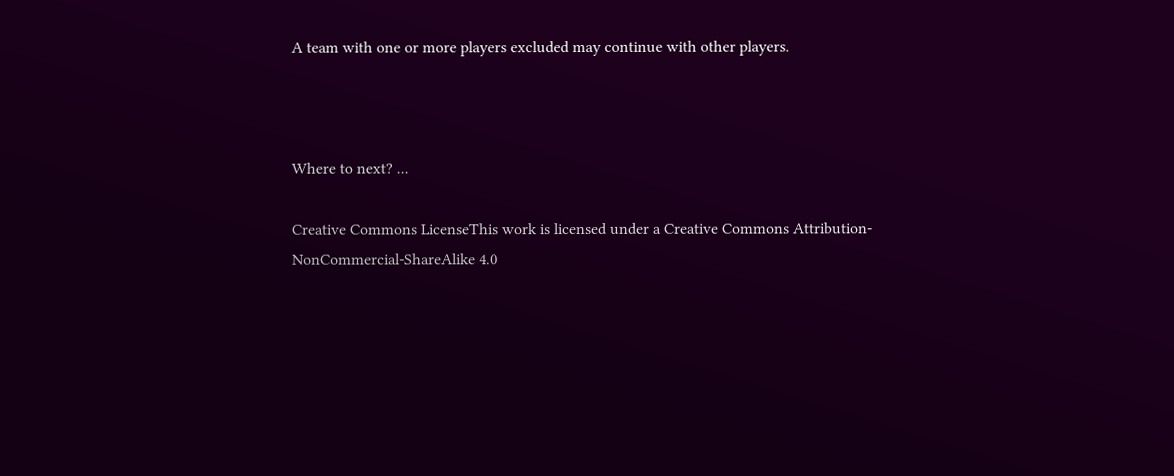A team with one or more players excluded may continue with other players.



Where to next? ...

Creative Commons LicenseThis work is licensed under a Creative Commons Attribution-NonCommercial-ShareAlike 4.0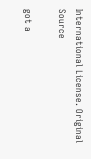International License. Original Source

got a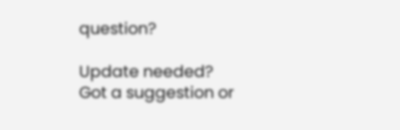question?

Update needed?
Got a suggestion or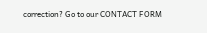correction? Go to our CONTACT FORM